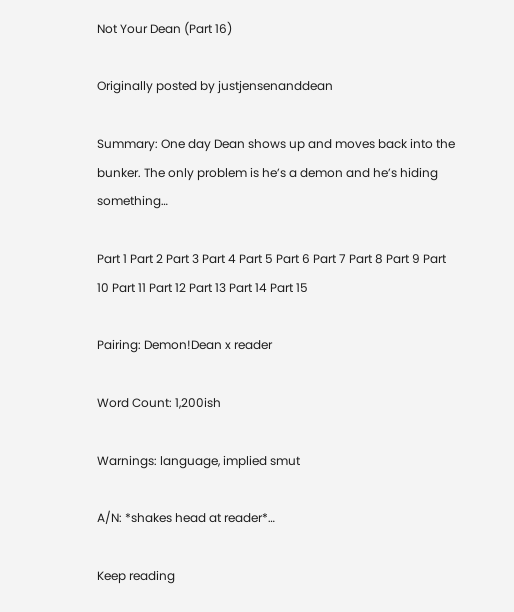Not Your Dean (Part 16)

Originally posted by justjensenanddean

Summary: One day Dean shows up and moves back into the bunker. The only problem is he’s a demon and he’s hiding something…

Part 1 Part 2 Part 3 Part 4 Part 5 Part 6 Part 7 Part 8 Part 9 Part 10 Part 11 Part 12 Part 13 Part 14 Part 15

Pairing: Demon!Dean x reader

Word Count: 1,200ish

Warnings: language, implied smut

A/N: *shakes head at reader*…

Keep reading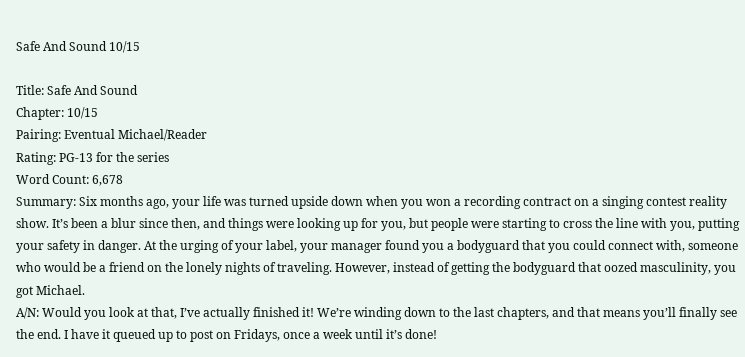Safe And Sound 10/15

Title: Safe And Sound
Chapter: 10/15
Pairing: Eventual Michael/Reader
Rating: PG-13 for the series
Word Count: 6,678
Summary: Six months ago, your life was turned upside down when you won a recording contract on a singing contest reality show. It’s been a blur since then, and things were looking up for you, but people were starting to cross the line with you, putting your safety in danger. At the urging of your label, your manager found you a bodyguard that you could connect with, someone who would be a friend on the lonely nights of traveling. However, instead of getting the bodyguard that oozed masculinity, you got Michael.
A/N: Would you look at that, I’ve actually finished it! We’re winding down to the last chapters, and that means you’ll finally see the end. I have it queued up to post on Fridays, once a week until it’s done!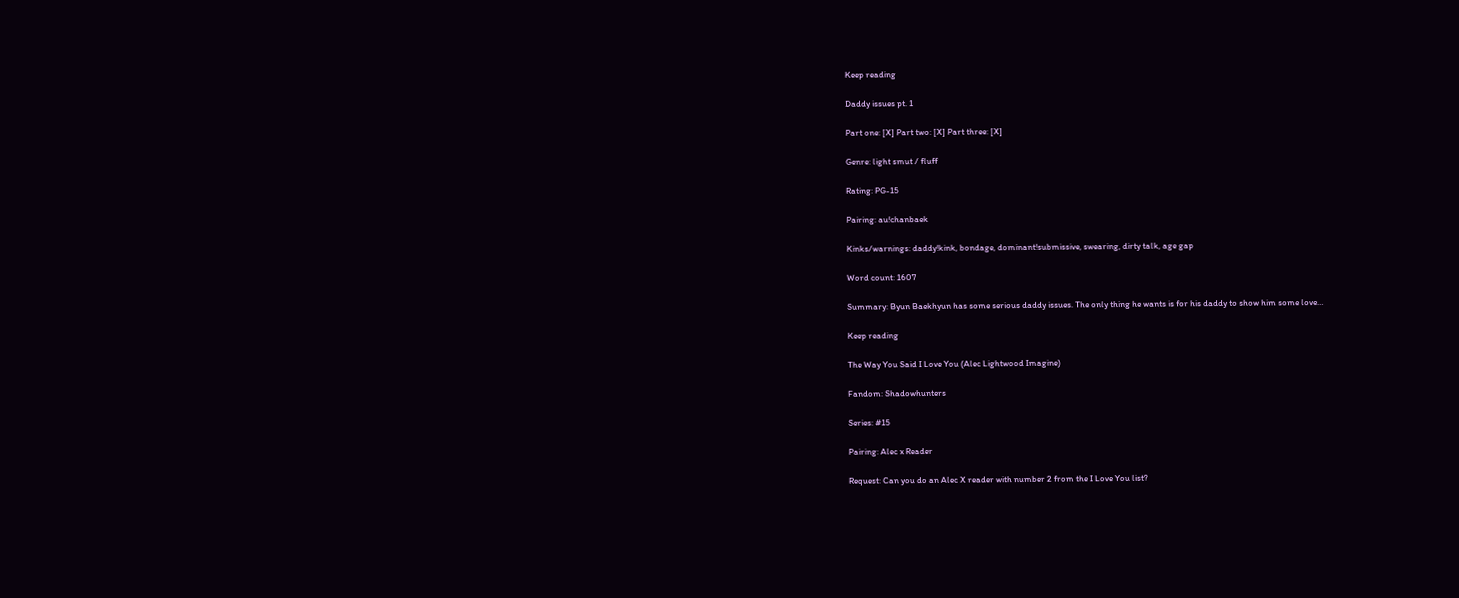Keep reading

Daddy issues pt. 1

Part one: [X] Part two: [X] Part three: [X]

Genre: light smut / fluff

Rating: PG-15

Pairing: au!chanbaek

Kinks/warnings: daddy!kink, bondage, dominant!submissive, swearing, dirty talk, age gap

Word count: 1607

Summary: Byun Baekhyun has some serious daddy issues. The only thing he wants is for his daddy to show him some love…

Keep reading

The Way You Said I Love You (Alec Lightwood Imagine)

Fandom: Shadowhunters

Series: #15

Pairing: Alec x Reader

Request: Can you do an Alec X reader with number 2 from the I Love You list?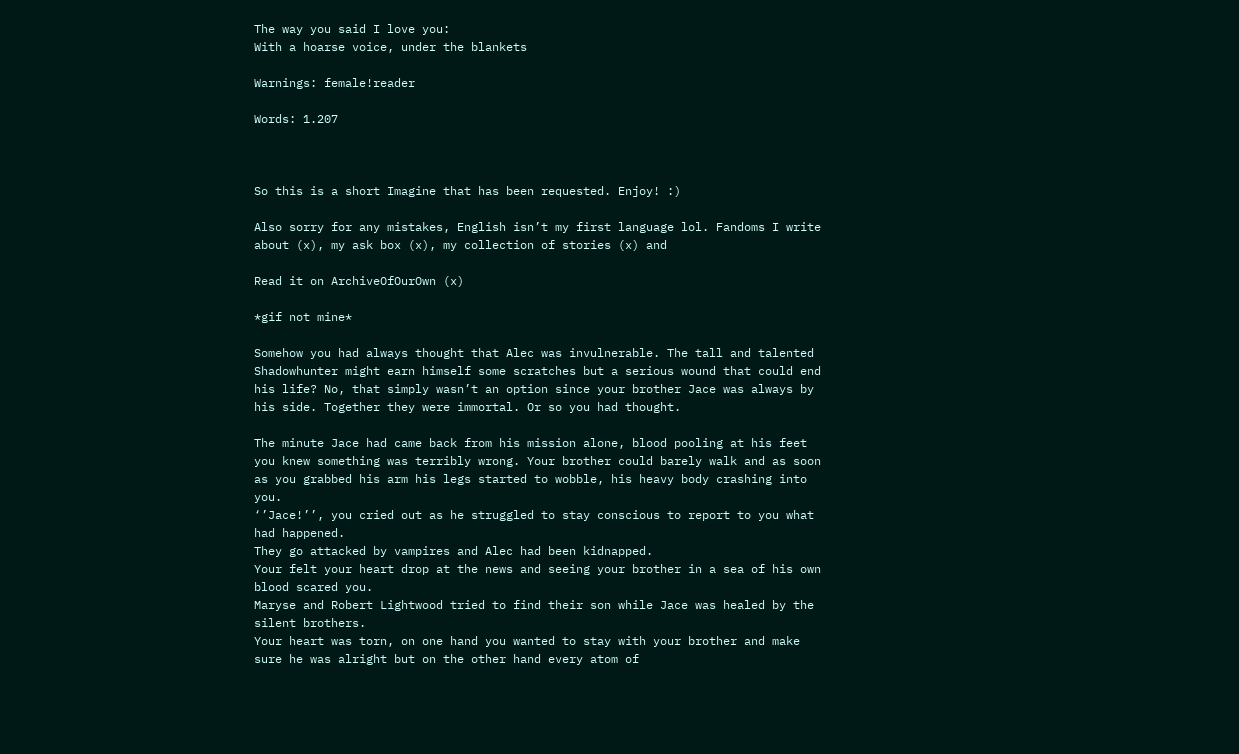The way you said I love you:
With a hoarse voice, under the blankets

Warnings: female!reader

Words: 1.207



So this is a short Imagine that has been requested. Enjoy! :)

Also sorry for any mistakes, English isn’t my first language lol. Fandoms I write about (x), my ask box (x), my collection of stories (x) and

Read it on ArchiveOfOurOwn (x)

*gif not mine*

Somehow you had always thought that Alec was invulnerable. The tall and talented Shadowhunter might earn himself some scratches but a serious wound that could end his life? No, that simply wasn’t an option since your brother Jace was always by his side. Together they were immortal. Or so you had thought.

The minute Jace had came back from his mission alone, blood pooling at his feet you knew something was terribly wrong. Your brother could barely walk and as soon as you grabbed his arm his legs started to wobble, his heavy body crashing into you.
‘’Jace!’’, you cried out as he struggled to stay conscious to report to you what had happened.
They go attacked by vampires and Alec had been kidnapped.
Your felt your heart drop at the news and seeing your brother in a sea of his own blood scared you.
Maryse and Robert Lightwood tried to find their son while Jace was healed by the silent brothers.
Your heart was torn, on one hand you wanted to stay with your brother and make sure he was alright but on the other hand every atom of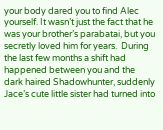your body dared you to find Alec yourself. It wasn’t just the fact that he was your brother’s parabatai, but you secretly loved him for years.  During the last few months a shift had happened between you and the dark haired Shadowhunter, suddenly Jace’s cute little sister had turned into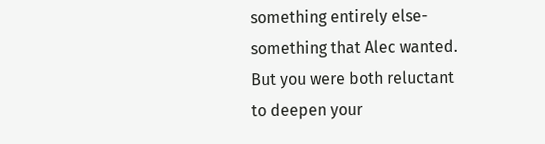something entirely else- something that Alec wanted. But you were both reluctant to deepen your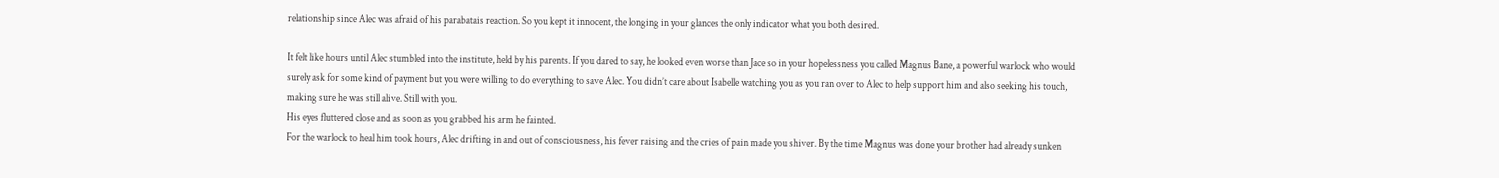relationship since Alec was afraid of his parabatais reaction. So you kept it innocent, the longing in your glances the only indicator what you both desired.

It felt like hours until Alec stumbled into the institute, held by his parents. If you dared to say, he looked even worse than Jace so in your hopelessness you called Magnus Bane, a powerful warlock who would surely ask for some kind of payment but you were willing to do everything to save Alec. You didn’t care about Isabelle watching you as you ran over to Alec to help support him and also seeking his touch, making sure he was still alive. Still with you.
His eyes fluttered close and as soon as you grabbed his arm he fainted.
For the warlock to heal him took hours, Alec drifting in and out of consciousness, his fever raising and the cries of pain made you shiver. By the time Magnus was done your brother had already sunken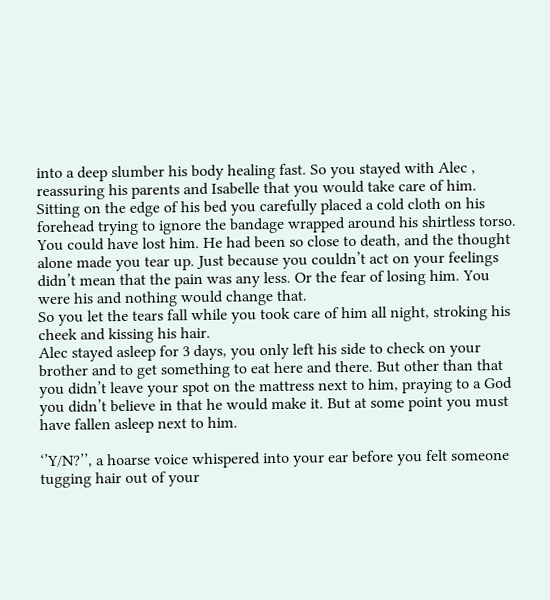into a deep slumber his body healing fast. So you stayed with Alec , reassuring his parents and Isabelle that you would take care of him.
Sitting on the edge of his bed you carefully placed a cold cloth on his forehead trying to ignore the bandage wrapped around his shirtless torso.  You could have lost him. He had been so close to death, and the thought alone made you tear up. Just because you couldn’t act on your feelings didn’t mean that the pain was any less. Or the fear of losing him. You were his and nothing would change that.
So you let the tears fall while you took care of him all night, stroking his cheek and kissing his hair.
Alec stayed asleep for 3 days, you only left his side to check on your brother and to get something to eat here and there. But other than that you didn’t leave your spot on the mattress next to him, praying to a God you didn’t believe in that he would make it. But at some point you must have fallen asleep next to him.

‘’Y/N?’’, a hoarse voice whispered into your ear before you felt someone tugging hair out of your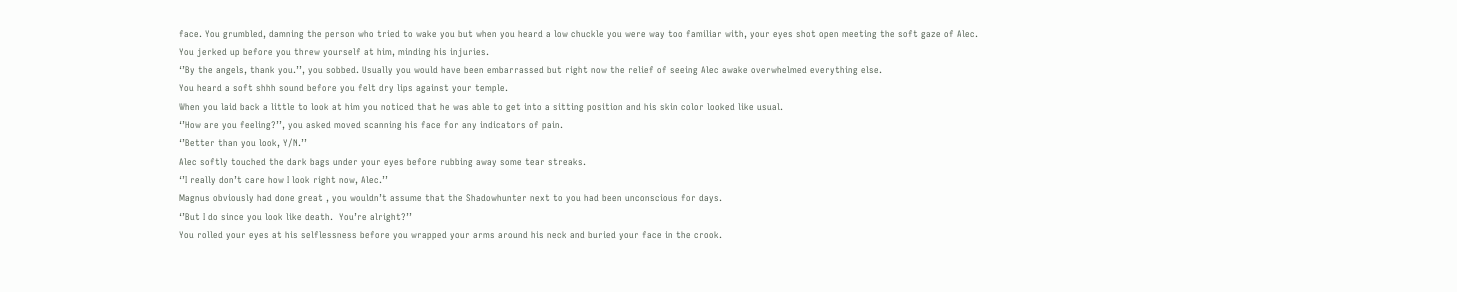face. You grumbled, damning the person who tried to wake you but when you heard a low chuckle you were way too familiar with, your eyes shot open meeting the soft gaze of Alec.
You jerked up before you threw yourself at him, minding his injuries.
‘’By the angels, thank you.’’, you sobbed. Usually you would have been embarrassed but right now the relief of seeing Alec awake overwhelmed everything else.
You heard a soft shhh sound before you felt dry lips against your temple.
When you laid back a little to look at him you noticed that he was able to get into a sitting position and his skin color looked like usual.
‘’How are you feeling?’’, you asked moved scanning his face for any indicators of pain.
‘’Better than you look, Y/N.’’
Alec softly touched the dark bags under your eyes before rubbing away some tear streaks.
‘’I really don’t care how I look right now, Alec.’’
Magnus obviously had done great , you wouldn’t assume that the Shadowhunter next to you had been unconscious for days.
‘’But I do since you look like death.  You’re alright?’’
You rolled your eyes at his selflessness before you wrapped your arms around his neck and buried your face in the crook.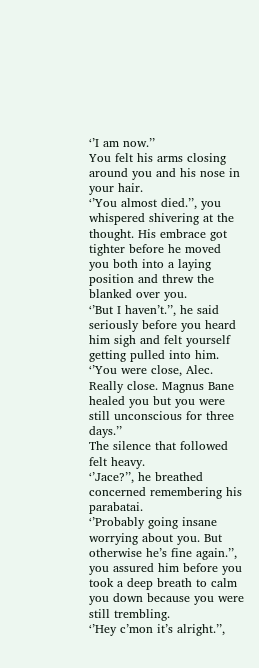‘’I am now.’’
You felt his arms closing around you and his nose in your hair.
‘’You almost died.’’, you whispered shivering at the thought. His embrace got tighter before he moved you both into a laying position and threw the blanked over you.
‘’But I haven’t.’’, he said seriously before you heard him sigh and felt yourself getting pulled into him.
‘’You were close, Alec. Really close. Magnus Bane healed you but you were still unconscious for three days.’’
The silence that followed felt heavy.
‘’Jace?’’, he breathed concerned remembering his parabatai.
‘’Probably going insane worrying about you. But otherwise he’s fine again.’’, you assured him before you took a deep breath to calm you down because you were still trembling.
‘’Hey c’mon it’s alright.’’,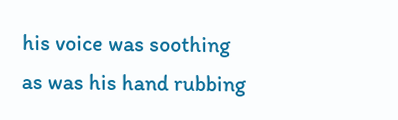his voice was soothing as was his hand rubbing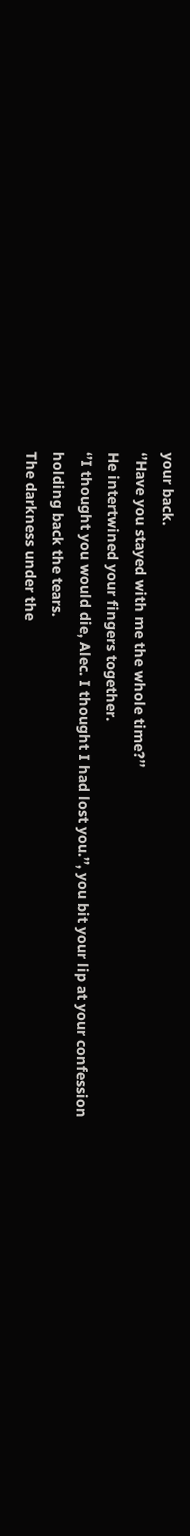your back.
‘’Have you stayed with me the whole time?’’
He intertwined your fingers together.
‘’I thought you would die, Alec. I thought I had lost you.’’, you bit your lip at your confession holding back the tears.
The darkness under the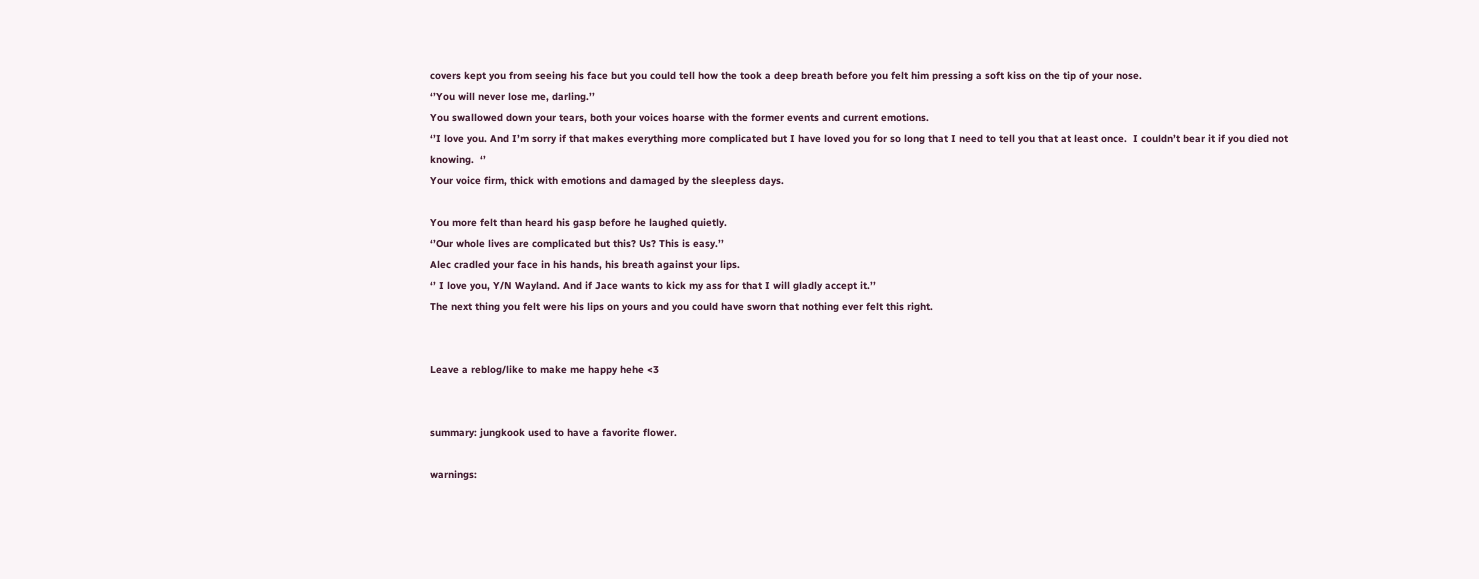covers kept you from seeing his face but you could tell how the took a deep breath before you felt him pressing a soft kiss on the tip of your nose.
‘’You will never lose me, darling.’’
You swallowed down your tears, both your voices hoarse with the former events and current emotions.
‘’I love you. And I’m sorry if that makes everything more complicated but I have loved you for so long that I need to tell you that at least once.  I couldn’t bear it if you died not knowing.  ‘’
Your voice firm, thick with emotions and damaged by the sleepless days.

You more felt than heard his gasp before he laughed quietly.
‘’Our whole lives are complicated but this? Us? This is easy.’’
Alec cradled your face in his hands, his breath against your lips.
‘’ I love you, Y/N Wayland. And if Jace wants to kick my ass for that I will gladly accept it.’’
The next thing you felt were his lips on yours and you could have sworn that nothing ever felt this right.


Leave a reblog/like to make me happy hehe <3


summary: jungkook used to have a favorite flower.

warnings: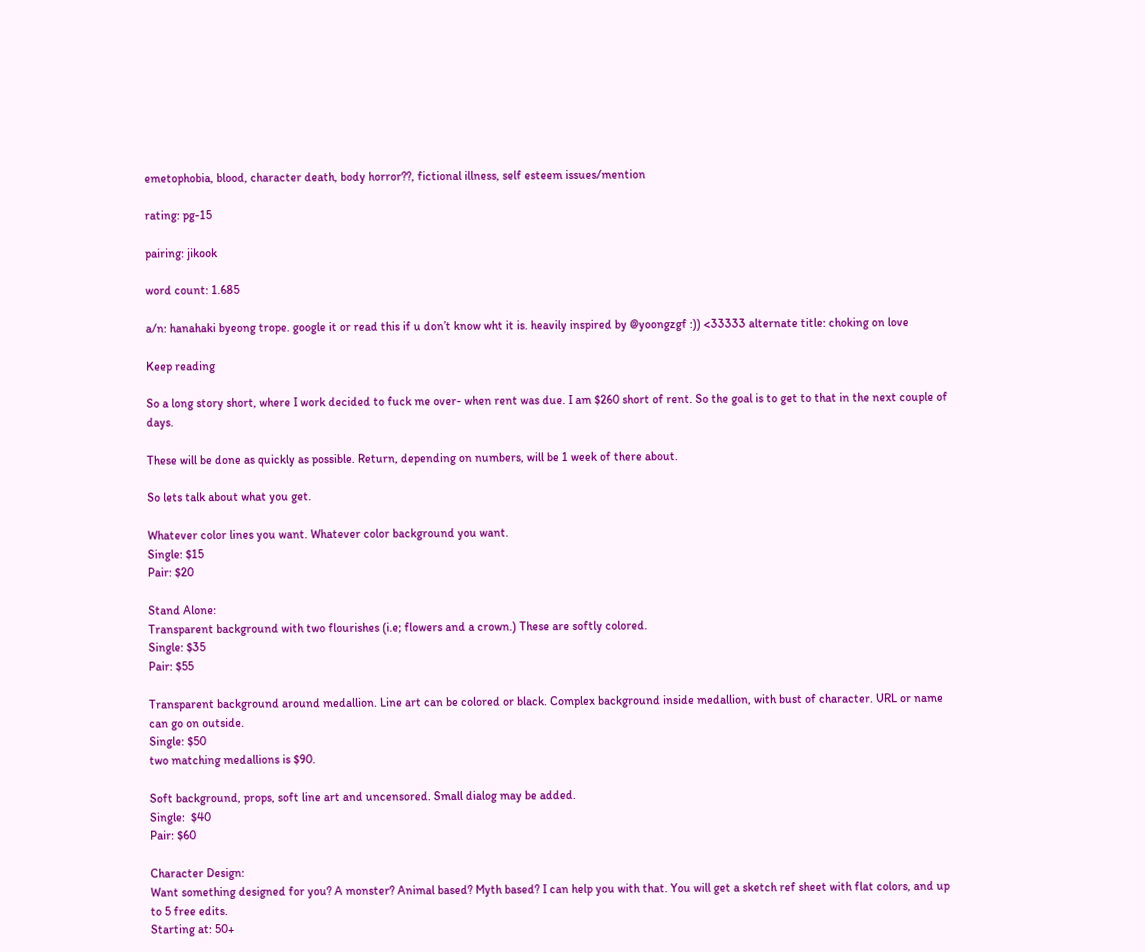emetophobia, blood, character death, body horror??, fictional illness, self esteem issues/mention

rating: pg-15

pairing: jikook

word count: 1.685

a/n: hanahaki byeong trope. google it or read this if u don’t know wht it is. heavily inspired by @yoongzgf :)) <33333 alternate title: choking on love

Keep reading

So a long story short, where I work decided to fuck me over- when rent was due. I am $260 short of rent. So the goal is to get to that in the next couple of days.

These will be done as quickly as possible. Return, depending on numbers, will be 1 week of there about.

So lets talk about what you get.

Whatever color lines you want. Whatever color background you want.
Single: $15
Pair: $20

Stand Alone:
Transparent background with two flourishes (i.e; flowers and a crown.) These are softly colored.
Single: $35
Pair: $55

Transparent background around medallion. Line art can be colored or black. Complex background inside medallion, with bust of character. URL or name can go on outside.
Single: $50
two matching medallions is $90.

Soft background, props, soft line art and uncensored. Small dialog may be added.
Single:  $40
Pair: $60

Character Design:
Want something designed for you? A monster? Animal based? Myth based? I can help you with that. You will get a sketch ref sheet with flat colors, and up to 5 free edits.
Starting at: 50+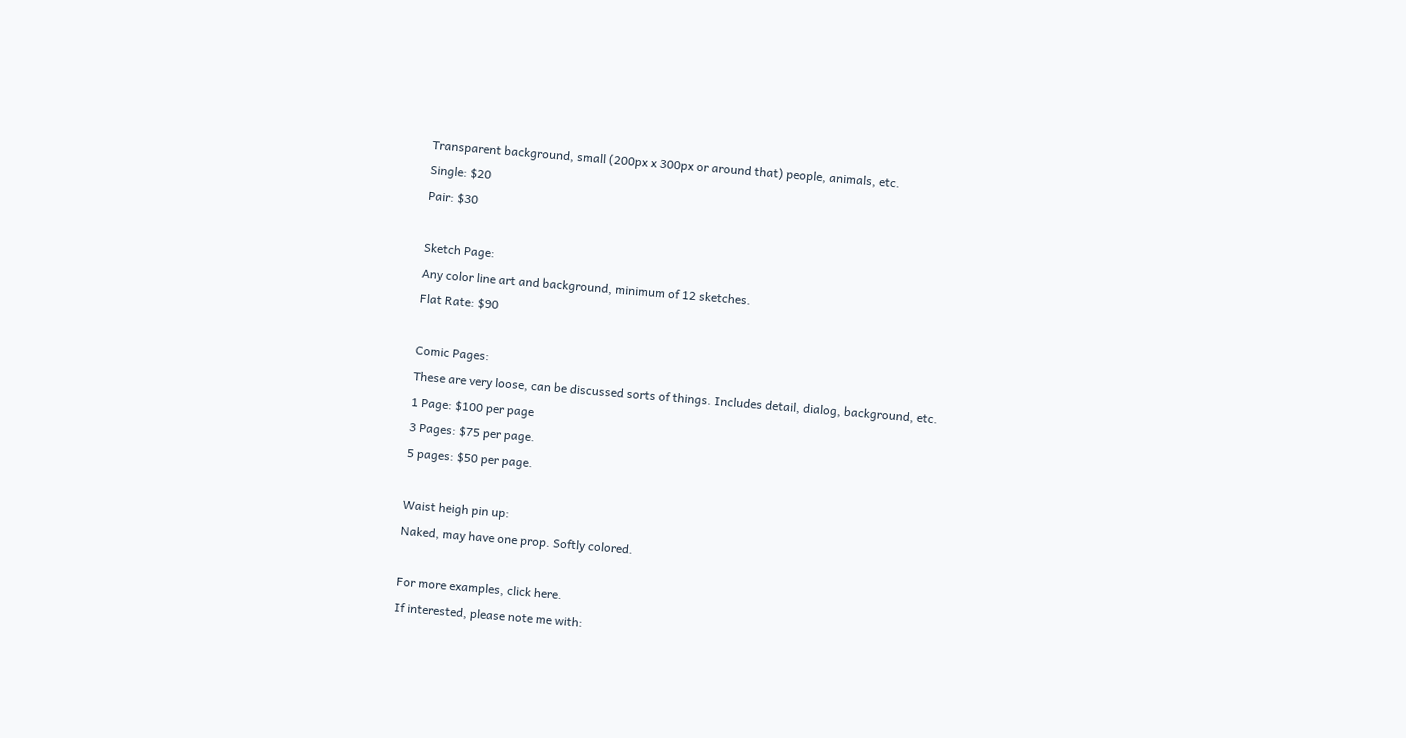Transparent background, small (200px x 300px or around that) people, animals, etc.
Single: $20
Pair: $30

Sketch Page:
Any color line art and background, minimum of 12 sketches.
Flat Rate: $90

Comic Pages:
These are very loose, can be discussed sorts of things. Includes detail, dialog, background, etc.
1 Page: $100 per page
3 Pages: $75 per page.
5 pages: $50 per page.

Waist heigh pin up:
Naked, may have one prop. Softly colored.

For more examples, click here.
If interested, please note me with: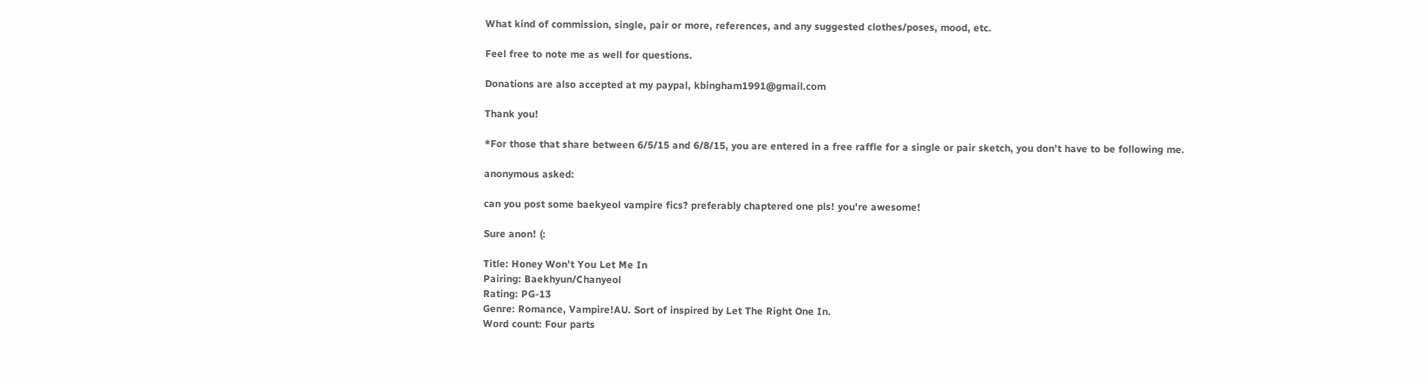What kind of commission, single, pair or more, references, and any suggested clothes/poses, mood, etc.

Feel free to note me as well for questions.

Donations are also accepted at my paypal, kbingham1991@gmail.com

Thank you!

*For those that share between 6/5/15 and 6/8/15, you are entered in a free raffle for a single or pair sketch, you don’t have to be following me.

anonymous asked:

can you post some baekyeol vampire fics? preferably chaptered one pls! you're awesome!

Sure anon! (:

Title: Honey Won’t You Let Me In
Pairing: Baekhyun/Chanyeol
Rating: PG-13
Genre: Romance, Vampire!AU. Sort of inspired by Let The Right One In.
Word count: Four parts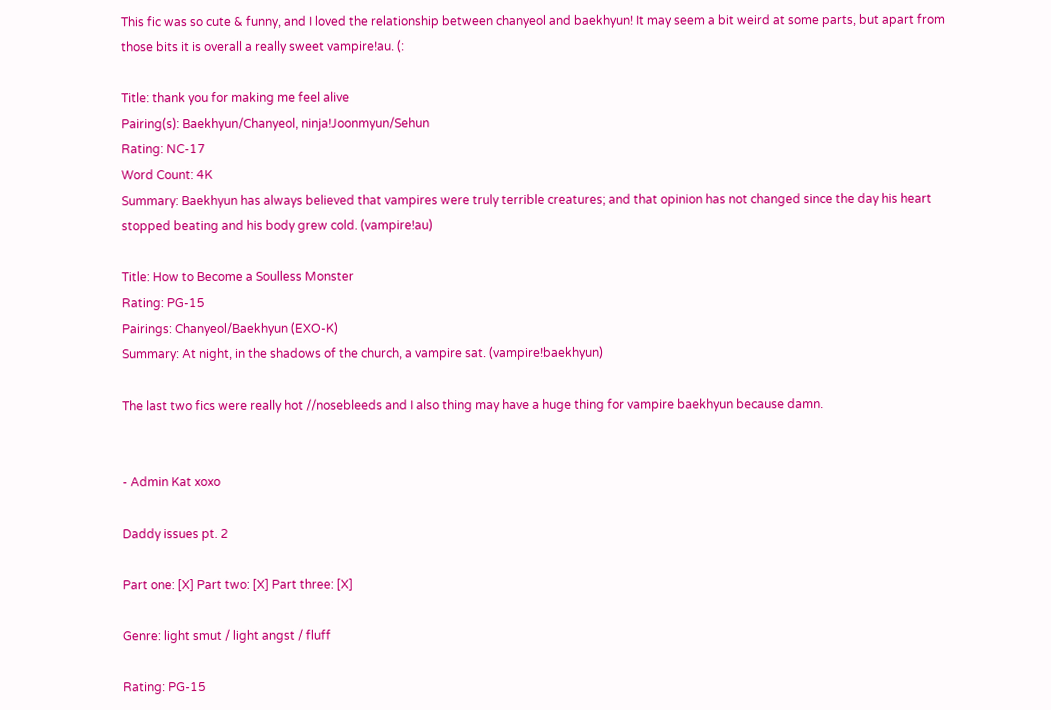This fic was so cute & funny, and I loved the relationship between chanyeol and baekhyun! It may seem a bit weird at some parts, but apart from those bits it is overall a really sweet vampire!au. (:

Title: thank you for making me feel alive
Pairing(s): Baekhyun/Chanyeol, ninja!Joonmyun/Sehun
Rating: NC-17
Word Count: 4K
Summary: Baekhyun has always believed that vampires were truly terrible creatures; and that opinion has not changed since the day his heart stopped beating and his body grew cold. (vampire!au)

Title: How to Become a Soulless Monster
Rating: PG-15
Pairings: Chanyeol/Baekhyun (EXO-K)
Summary: At night, in the shadows of the church, a vampire sat. (vampire!baekhyun)

The last two fics were really hot //nosebleeds and I also thing may have a huge thing for vampire baekhyun because damn.


- Admin Kat xoxo

Daddy issues pt. 2

Part one: [X] Part two: [X] Part three: [X]

Genre: light smut / light angst / fluff

Rating: PG-15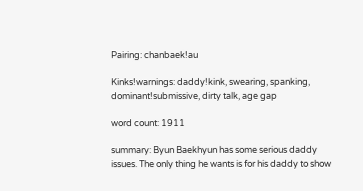Pairing: chanbaek!au

Kinks!warnings: daddy!kink, swearing, spanking, dominant!submissive, dirty talk, age gap

word count: 1911

summary: Byun Baekhyun has some serious daddy issues. The only thing he wants is for his daddy to show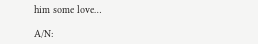him some love…

A/N: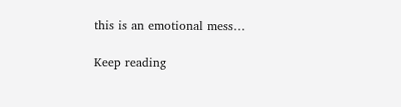this is an emotional mess…

Keep reading